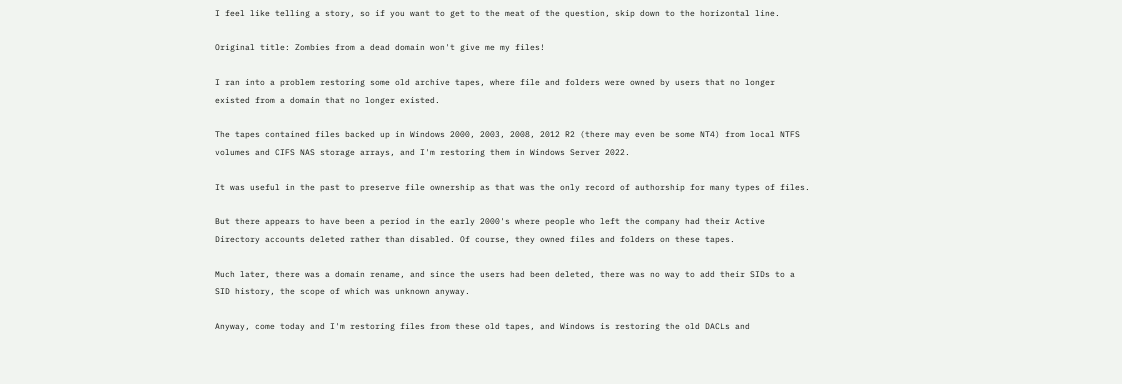I feel like telling a story, so if you want to get to the meat of the question, skip down to the horizontal line.

Original title: Zombies from a dead domain won't give me my files!

I ran into a problem restoring some old archive tapes, where file and folders were owned by users that no longer existed from a domain that no longer existed.

The tapes contained files backed up in Windows 2000, 2003, 2008, 2012 R2 (there may even be some NT4) from local NTFS volumes and CIFS NAS storage arrays, and I'm restoring them in Windows Server 2022.

It was useful in the past to preserve file ownership as that was the only record of authorship for many types of files.

But there appears to have been a period in the early 2000's where people who left the company had their Active Directory accounts deleted rather than disabled. Of course, they owned files and folders on these tapes.

Much later, there was a domain rename, and since the users had been deleted, there was no way to add their SIDs to a SID history, the scope of which was unknown anyway.

Anyway, come today and I'm restoring files from these old tapes, and Windows is restoring the old DACLs and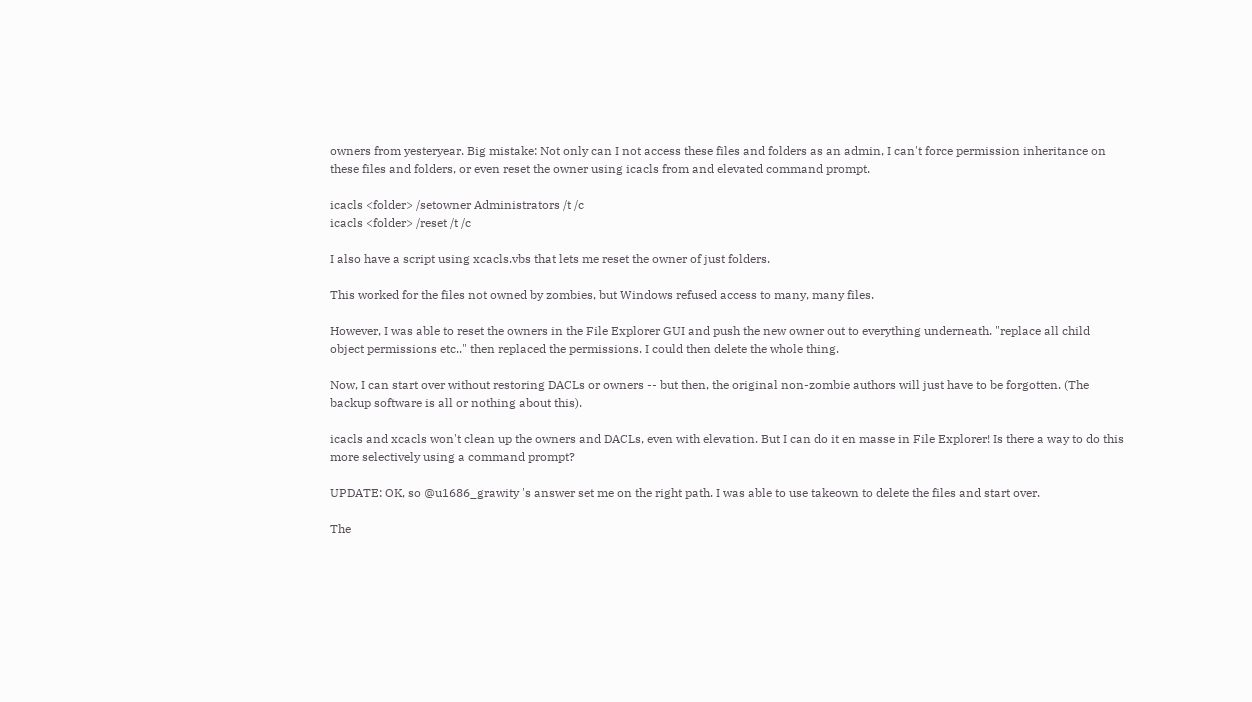owners from yesteryear. Big mistake: Not only can I not access these files and folders as an admin, I can't force permission inheritance on these files and folders, or even reset the owner using icacls from and elevated command prompt.

icacls <folder> /setowner Administrators /t /c
icacls <folder> /reset /t /c

I also have a script using xcacls.vbs that lets me reset the owner of just folders.

This worked for the files not owned by zombies, but Windows refused access to many, many files.

However, I was able to reset the owners in the File Explorer GUI and push the new owner out to everything underneath. "replace all child object permissions etc.." then replaced the permissions. I could then delete the whole thing.

Now, I can start over without restoring DACLs or owners -- but then, the original non-zombie authors will just have to be forgotten. (The backup software is all or nothing about this).

icacls and xcacls won't clean up the owners and DACLs, even with elevation. But I can do it en masse in File Explorer! Is there a way to do this more selectively using a command prompt?

UPDATE: OK, so @u1686_grawity 's answer set me on the right path. I was able to use takeown to delete the files and start over.

The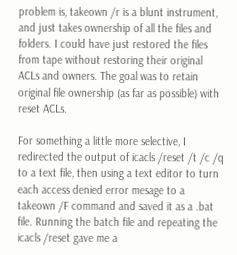problem is, takeown /r is a blunt instrument, and just takes ownership of all the files and folders. I could have just restored the files from tape without restoring their original ACLs and owners. The goal was to retain original file ownership (as far as possible) with reset ACLs.

For something a little more selective, I redirected the output of icacls /reset /t /c /q to a text file, then using a text editor to turn each access denied error mesage to a takeown /F command and saved it as a .bat file. Running the batch file and repeating the icacls /reset gave me a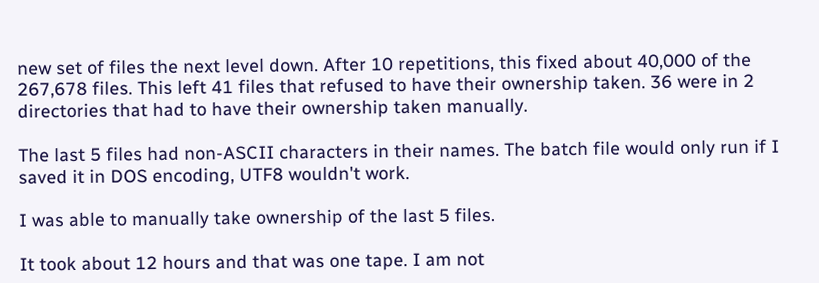new set of files the next level down. After 10 repetitions, this fixed about 40,000 of the 267,678 files. This left 41 files that refused to have their ownership taken. 36 were in 2 directories that had to have their ownership taken manually.

The last 5 files had non-ASCII characters in their names. The batch file would only run if I saved it in DOS encoding, UTF8 wouldn't work.

I was able to manually take ownership of the last 5 files.

It took about 12 hours and that was one tape. I am not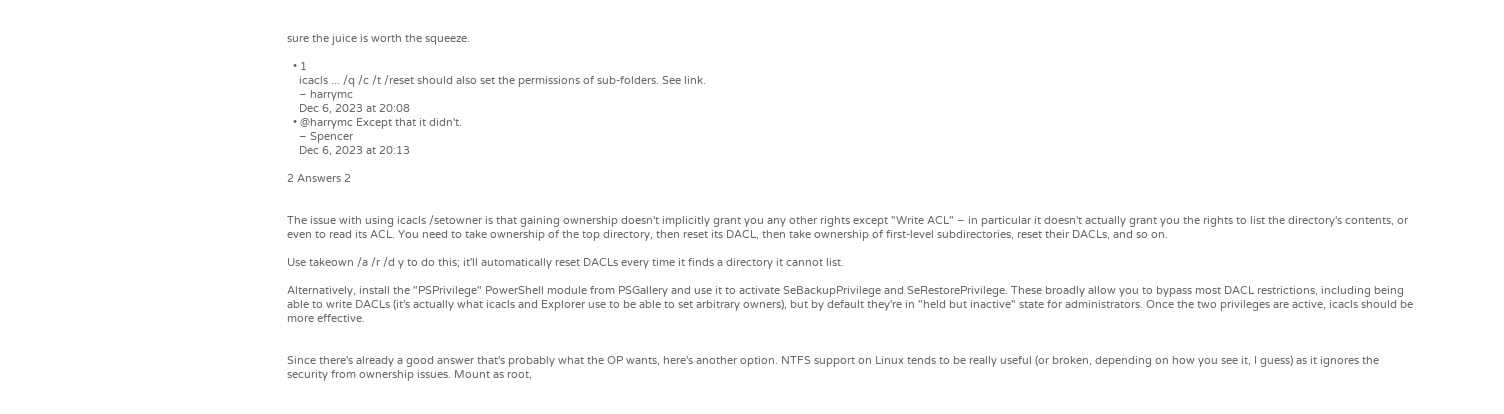sure the juice is worth the squeeze.

  • 1
    icacls ... /q /c /t /reset should also set the permissions of sub-folders. See link.
    – harrymc
    Dec 6, 2023 at 20:08
  • @harrymc Except that it didn't.
    – Spencer
    Dec 6, 2023 at 20:13

2 Answers 2


The issue with using icacls /setowner is that gaining ownership doesn't implicitly grant you any other rights except "Write ACL" – in particular it doesn't actually grant you the rights to list the directory's contents, or even to read its ACL. You need to take ownership of the top directory, then reset its DACL, then take ownership of first-level subdirectories, reset their DACLs, and so on.

Use takeown /a /r /d y to do this; it'll automatically reset DACLs every time it finds a directory it cannot list.

Alternatively, install the "PSPrivilege" PowerShell module from PSGallery and use it to activate SeBackupPrivilege and SeRestorePrivilege. These broadly allow you to bypass most DACL restrictions, including being able to write DACLs (it's actually what icacls and Explorer use to be able to set arbitrary owners), but by default they're in "held but inactive" state for administrators. Once the two privileges are active, icacls should be more effective.


Since there's already a good answer that's probably what the OP wants, here's another option. NTFS support on Linux tends to be really useful (or broken, depending on how you see it, I guess) as it ignores the security from ownership issues. Mount as root,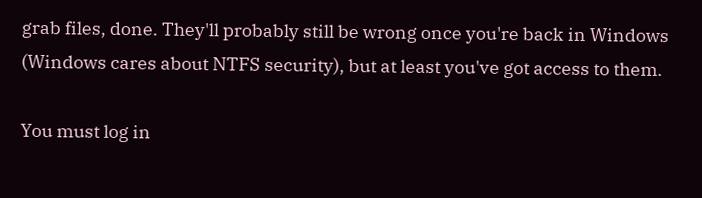grab files, done. They'll probably still be wrong once you're back in Windows (Windows cares about NTFS security), but at least you've got access to them.

You must log in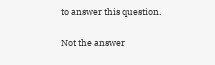to answer this question.

Not the answer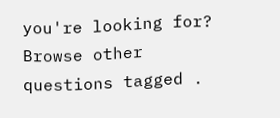you're looking for? Browse other questions tagged .